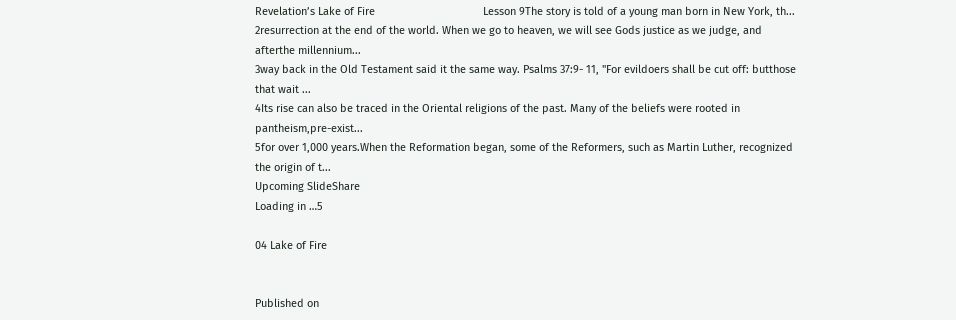Revelation’s Lake of Fire                                    Lesson 9The story is told of a young man born in New York, th...
2resurrection at the end of the world. When we go to heaven, we will see Gods justice as we judge, and afterthe millennium...
3way back in the Old Testament said it the same way. Psalms 37:9- 11, "For evildoers shall be cut off: butthose that wait ...
4Its rise can also be traced in the Oriental religions of the past. Many of the beliefs were rooted in pantheism,pre-exist...
5for over 1,000 years.When the Reformation began, some of the Reformers, such as Martin Luther, recognized the origin of t...
Upcoming SlideShare
Loading in …5

04 Lake of Fire


Published on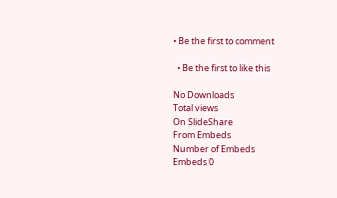• Be the first to comment

  • Be the first to like this

No Downloads
Total views
On SlideShare
From Embeds
Number of Embeds
Embeds 0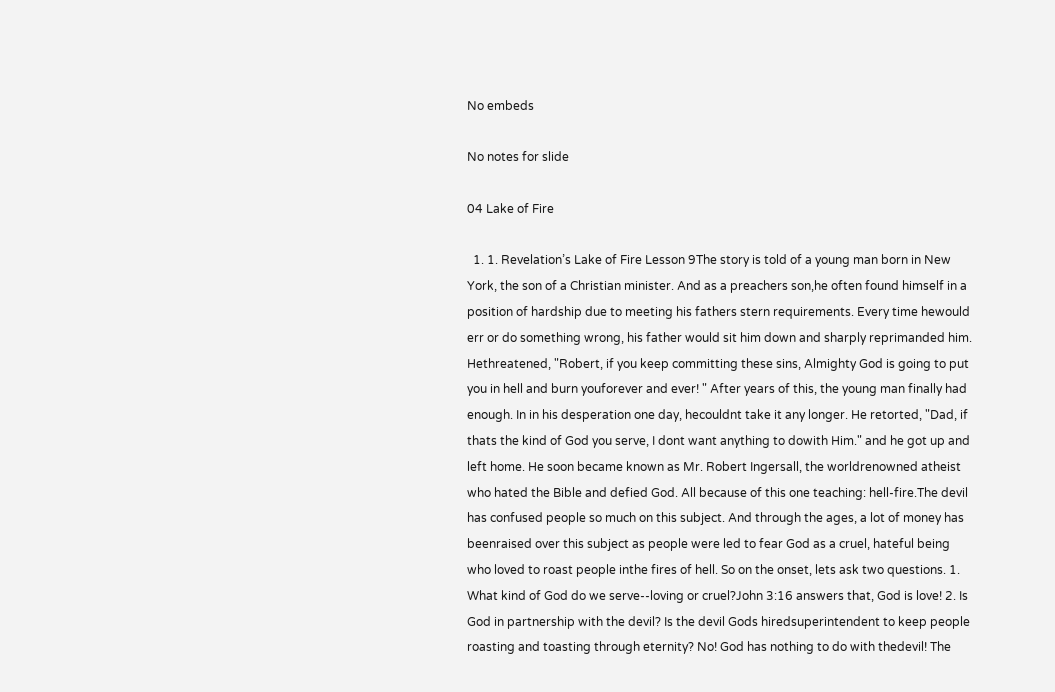No embeds

No notes for slide

04 Lake of Fire

  1. 1. Revelation’s Lake of Fire Lesson 9The story is told of a young man born in New York, the son of a Christian minister. And as a preachers son,he often found himself in a position of hardship due to meeting his fathers stern requirements. Every time hewould err or do something wrong, his father would sit him down and sharply reprimanded him. Hethreatened, "Robert, if you keep committing these sins, Almighty God is going to put you in hell and burn youforever and ever! " After years of this, the young man finally had enough. In in his desperation one day, hecouldnt take it any longer. He retorted, "Dad, if thats the kind of God you serve, I dont want anything to dowith Him." and he got up and left home. He soon became known as Mr. Robert Ingersall, the worldrenowned atheist who hated the Bible and defied God. All because of this one teaching: hell-fire.The devil has confused people so much on this subject. And through the ages, a lot of money has beenraised over this subject as people were led to fear God as a cruel, hateful being who loved to roast people inthe fires of hell. So on the onset, lets ask two questions. 1. What kind of God do we serve--loving or cruel?John 3:16 answers that, God is love! 2. Is God in partnership with the devil? Is the devil Gods hiredsuperintendent to keep people roasting and toasting through eternity? No! God has nothing to do with thedevil! The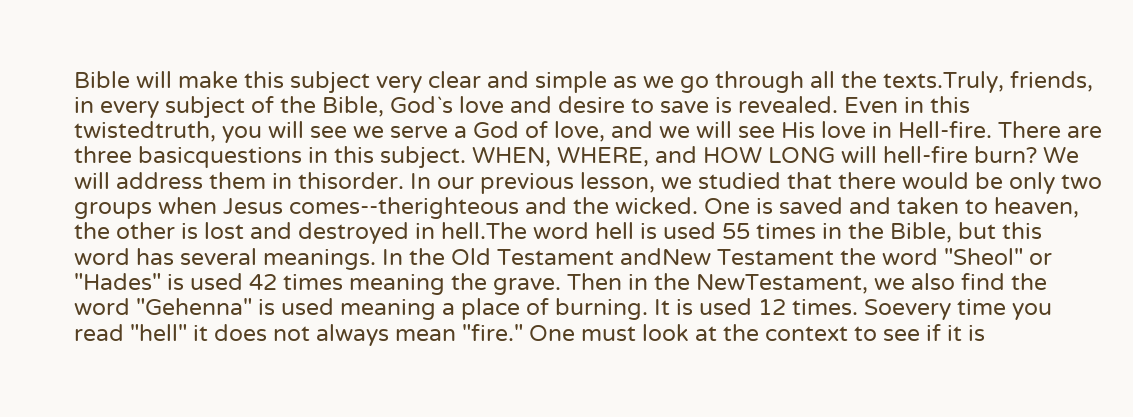Bible will make this subject very clear and simple as we go through all the texts.Truly, friends, in every subject of the Bible, God`s love and desire to save is revealed. Even in this twistedtruth, you will see we serve a God of love, and we will see His love in Hell-fire. There are three basicquestions in this subject. WHEN, WHERE, and HOW LONG will hell-fire burn? We will address them in thisorder. In our previous lesson, we studied that there would be only two groups when Jesus comes--therighteous and the wicked. One is saved and taken to heaven, the other is lost and destroyed in hell.The word hell is used 55 times in the Bible, but this word has several meanings. In the Old Testament andNew Testament the word "Sheol" or "Hades" is used 42 times meaning the grave. Then in the NewTestament, we also find the word "Gehenna" is used meaning a place of burning. It is used 12 times. Soevery time you read "hell" it does not always mean "fire." One must look at the context to see if it is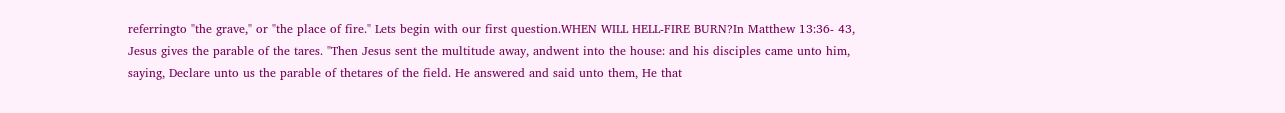referringto "the grave," or "the place of fire." Lets begin with our first question.WHEN WILL HELL-FIRE BURN?In Matthew 13:36- 43, Jesus gives the parable of the tares. "Then Jesus sent the multitude away, andwent into the house: and his disciples came unto him, saying, Declare unto us the parable of thetares of the field. He answered and said unto them, He that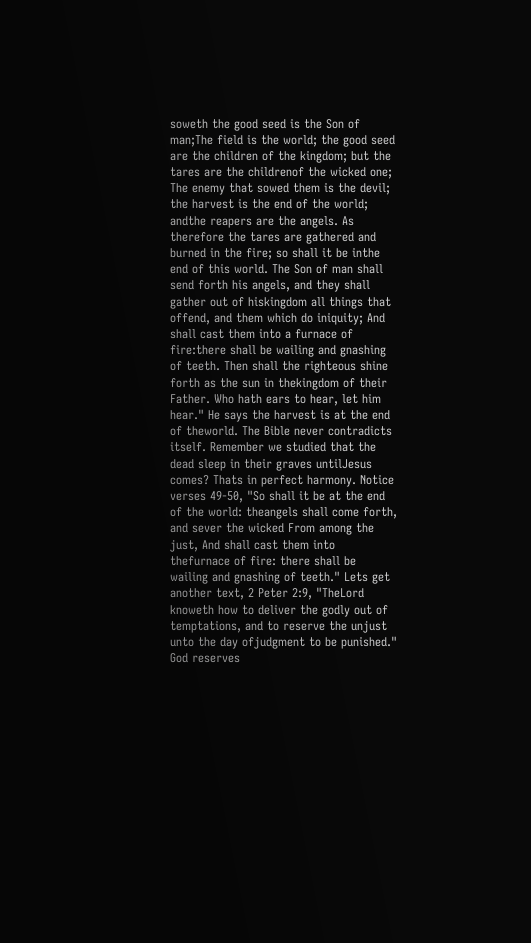soweth the good seed is the Son of man;The field is the world; the good seed are the children of the kingdom; but the tares are the childrenof the wicked one; The enemy that sowed them is the devil; the harvest is the end of the world; andthe reapers are the angels. As therefore the tares are gathered and burned in the fire; so shall it be inthe end of this world. The Son of man shall send forth his angels, and they shall gather out of hiskingdom all things that offend, and them which do iniquity; And shall cast them into a furnace of fire:there shall be wailing and gnashing of teeth. Then shall the righteous shine forth as the sun in thekingdom of their Father. Who hath ears to hear, let him hear." He says the harvest is at the end of theworld. The Bible never contradicts itself. Remember we studied that the dead sleep in their graves untilJesus comes? Thats in perfect harmony. Notice verses 49-50, "So shall it be at the end of the world: theangels shall come forth, and sever the wicked From among the just, And shall cast them into thefurnace of fire: there shall be wailing and gnashing of teeth." Lets get another text, 2 Peter 2:9, "TheLord knoweth how to deliver the godly out of temptations, and to reserve the unjust unto the day ofjudgment to be punished." God reserves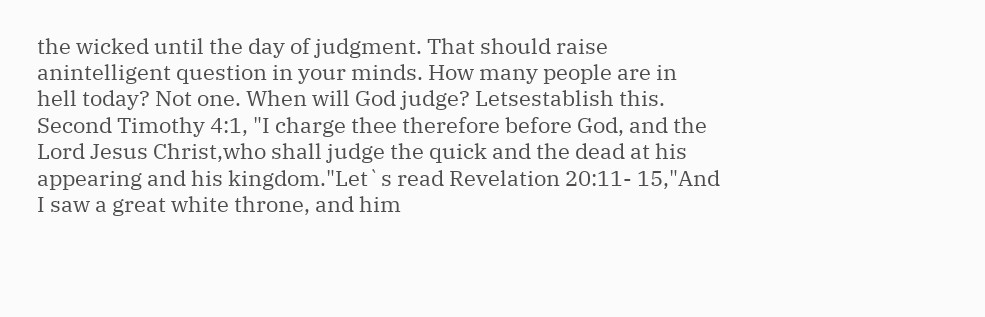the wicked until the day of judgment. That should raise anintelligent question in your minds. How many people are in hell today? Not one. When will God judge? Letsestablish this. Second Timothy 4:1, "I charge thee therefore before God, and the Lord Jesus Christ,who shall judge the quick and the dead at his appearing and his kingdom."Let`s read Revelation 20:11- 15,"And I saw a great white throne, and him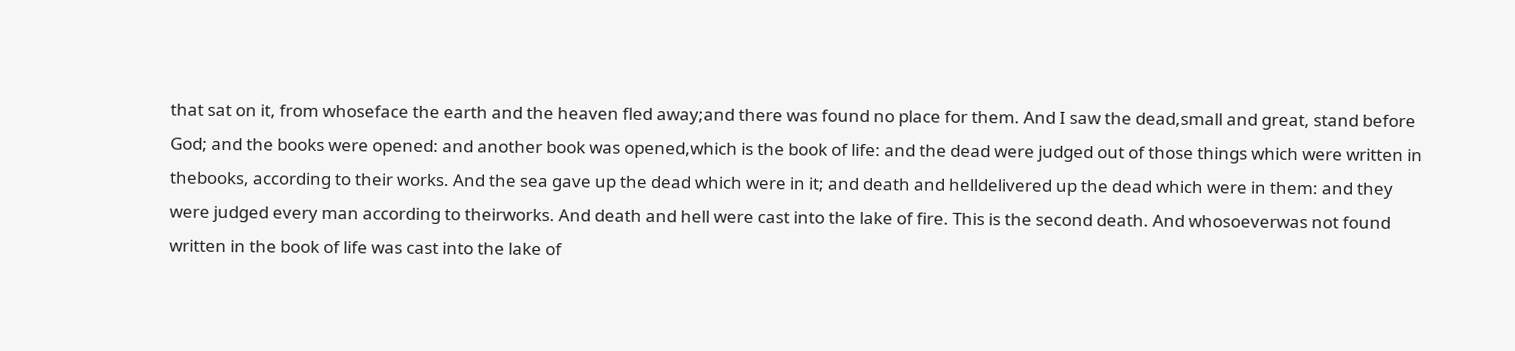that sat on it, from whoseface the earth and the heaven fled away;and there was found no place for them. And I saw the dead,small and great, stand before God; and the books were opened: and another book was opened,which is the book of life: and the dead were judged out of those things which were written in thebooks, according to their works. And the sea gave up the dead which were in it; and death and helldelivered up the dead which were in them: and they were judged every man according to theirworks. And death and hell were cast into the lake of fire. This is the second death. And whosoeverwas not found written in the book of life was cast into the lake of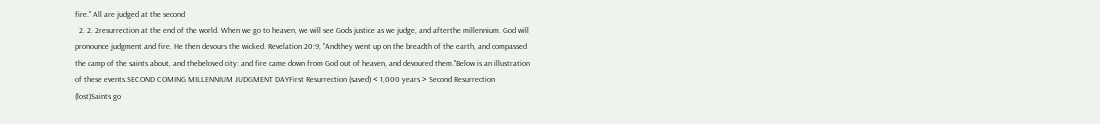fire." All are judged at the second
  2. 2. 2resurrection at the end of the world. When we go to heaven, we will see Gods justice as we judge, and afterthe millennium. God will pronounce judgment and fire. He then devours the wicked. Revelation 20:9, "Andthey went up on the breadth of the earth, and compassed the camp of the saints about, and thebeloved city: and fire came down from God out of heaven, and devoured them."Below is an illustration of these events.SECOND COMING MILLENNIUM JUDGMENT DAYFirst Resurrection (saved) < 1,000 years > Second Resurrection (lost)Saints go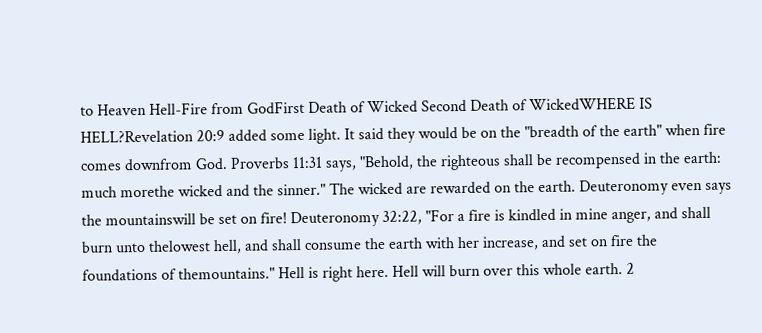to Heaven Hell-Fire from GodFirst Death of Wicked Second Death of WickedWHERE IS HELL?Revelation 20:9 added some light. It said they would be on the "breadth of the earth" when fire comes downfrom God. Proverbs 11:31 says, "Behold, the righteous shall be recompensed in the earth: much morethe wicked and the sinner." The wicked are rewarded on the earth. Deuteronomy even says the mountainswill be set on fire! Deuteronomy 32:22, "For a fire is kindled in mine anger, and shall burn unto thelowest hell, and shall consume the earth with her increase, and set on fire the foundations of themountains." Hell is right here. Hell will burn over this whole earth. 2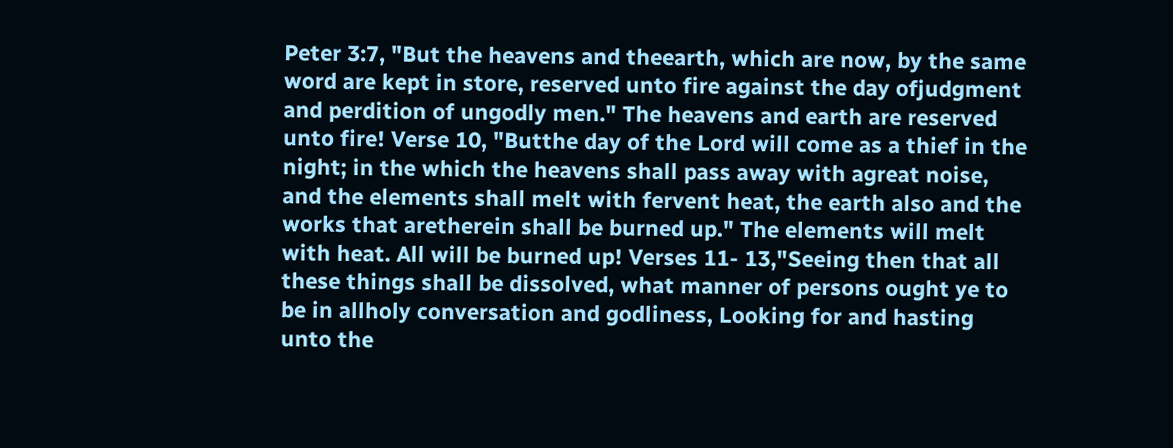Peter 3:7, "But the heavens and theearth, which are now, by the same word are kept in store, reserved unto fire against the day ofjudgment and perdition of ungodly men." The heavens and earth are reserved unto fire! Verse 10, "Butthe day of the Lord will come as a thief in the night; in the which the heavens shall pass away with agreat noise, and the elements shall melt with fervent heat, the earth also and the works that aretherein shall be burned up." The elements will melt with heat. All will be burned up! Verses 11- 13,"Seeing then that all these things shall be dissolved, what manner of persons ought ye to be in allholy conversation and godliness, Looking for and hasting unto the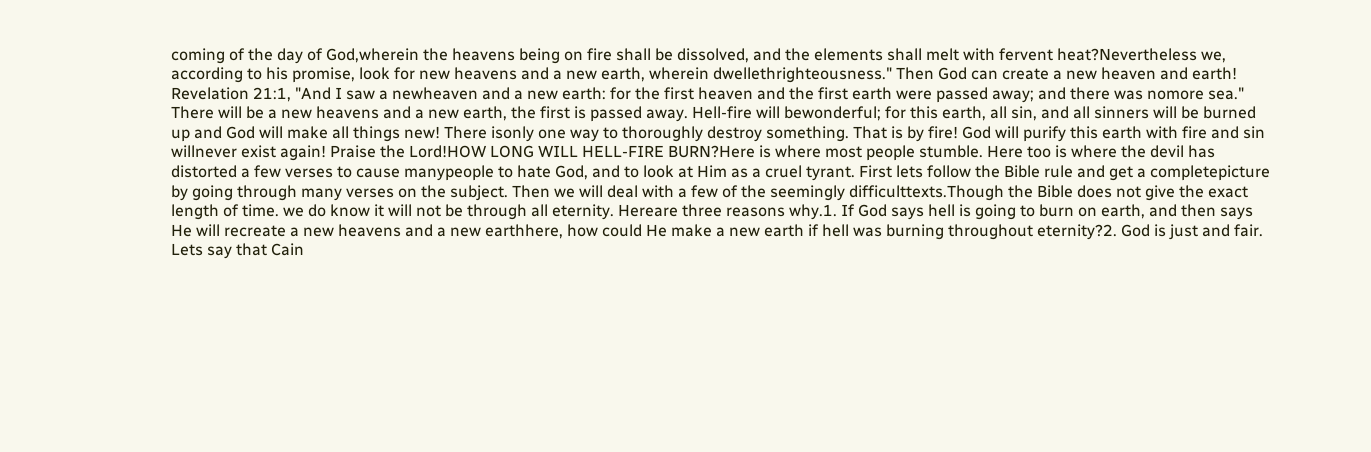coming of the day of God,wherein the heavens being on fire shall be dissolved, and the elements shall melt with fervent heat?Nevertheless we, according to his promise, look for new heavens and a new earth, wherein dwellethrighteousness." Then God can create a new heaven and earth! Revelation 21:1, "And I saw a newheaven and a new earth: for the first heaven and the first earth were passed away; and there was nomore sea." There will be a new heavens and a new earth, the first is passed away. Hell-fire will bewonderful; for this earth, all sin, and all sinners will be burned up and God will make all things new! There isonly one way to thoroughly destroy something. That is by fire! God will purify this earth with fire and sin willnever exist again! Praise the Lord!HOW LONG WILL HELL-FIRE BURN?Here is where most people stumble. Here too is where the devil has distorted a few verses to cause manypeople to hate God, and to look at Him as a cruel tyrant. First lets follow the Bible rule and get a completepicture by going through many verses on the subject. Then we will deal with a few of the seemingly difficulttexts.Though the Bible does not give the exact length of time. we do know it will not be through all eternity. Hereare three reasons why.1. If God says hell is going to burn on earth, and then says He will recreate a new heavens and a new earthhere, how could He make a new earth if hell was burning throughout eternity?2. God is just and fair. Lets say that Cain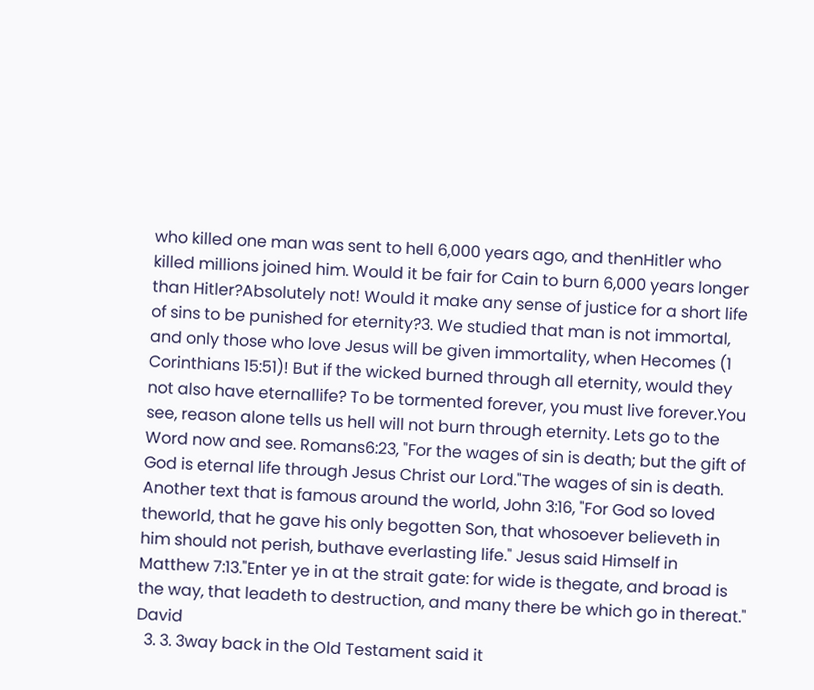who killed one man was sent to hell 6,000 years ago, and thenHitler who killed millions joined him. Would it be fair for Cain to burn 6,000 years longer than Hitler?Absolutely not! Would it make any sense of justice for a short life of sins to be punished for eternity?3. We studied that man is not immortal, and only those who love Jesus will be given immortality, when Hecomes (1 Corinthians 15:51)! But if the wicked burned through all eternity, would they not also have eternallife? To be tormented forever, you must live forever.You see, reason alone tells us hell will not burn through eternity. Lets go to the Word now and see. Romans6:23, "For the wages of sin is death; but the gift of God is eternal life through Jesus Christ our Lord."The wages of sin is death. Another text that is famous around the world, John 3:16, "For God so loved theworld, that he gave his only begotten Son, that whosoever believeth in him should not perish, buthave everlasting life." Jesus said Himself in Matthew 7:13."Enter ye in at the strait gate: for wide is thegate, and broad is the way, that leadeth to destruction, and many there be which go in thereat." David
  3. 3. 3way back in the Old Testament said it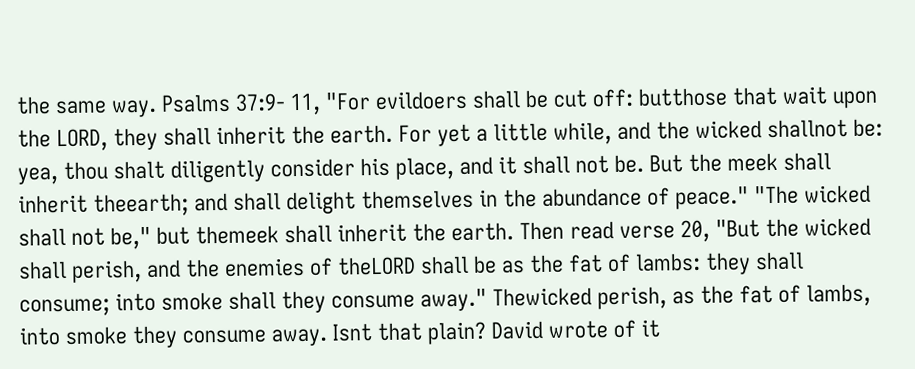the same way. Psalms 37:9- 11, "For evildoers shall be cut off: butthose that wait upon the LORD, they shall inherit the earth. For yet a little while, and the wicked shallnot be: yea, thou shalt diligently consider his place, and it shall not be. But the meek shall inherit theearth; and shall delight themselves in the abundance of peace." "The wicked shall not be," but themeek shall inherit the earth. Then read verse 20, "But the wicked shall perish, and the enemies of theLORD shall be as the fat of lambs: they shall consume; into smoke shall they consume away." Thewicked perish, as the fat of lambs, into smoke they consume away. Isnt that plain? David wrote of it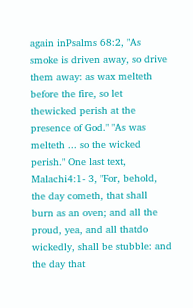again inPsalms 68:2, "As smoke is driven away, so drive them away: as wax melteth before the fire, so let thewicked perish at the presence of God." "As was melteth ... so the wicked perish." One last text, Malachi4:1- 3, "For, behold, the day cometh, that shall burn as an oven; and all the proud, yea, and all thatdo wickedly, shall be stubble: and the day that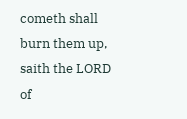cometh shall burn them up, saith the LORD of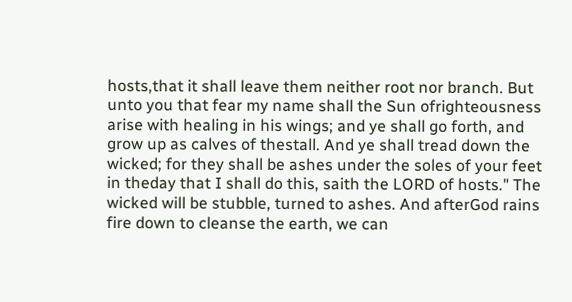hosts,that it shall leave them neither root nor branch. But unto you that fear my name shall the Sun ofrighteousness arise with healing in his wings; and ye shall go forth, and grow up as calves of thestall. And ye shall tread down the wicked; for they shall be ashes under the soles of your feet in theday that I shall do this, saith the LORD of hosts." The wicked will be stubble, turned to ashes. And afterGod rains fire down to cleanse the earth, we can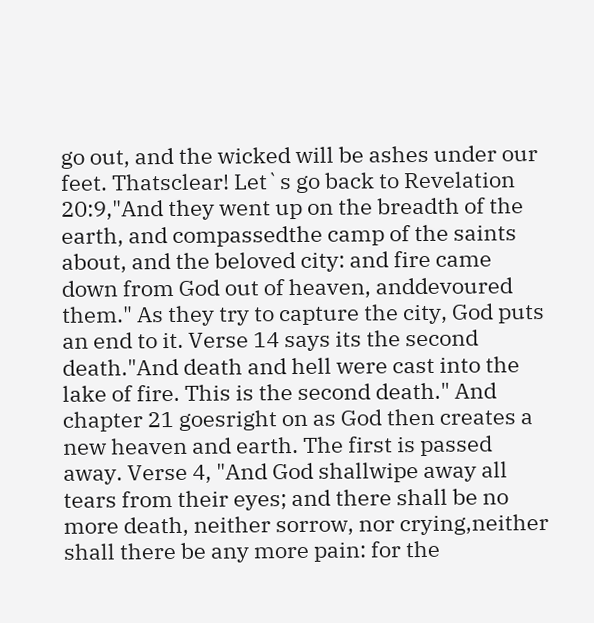go out, and the wicked will be ashes under our feet. Thatsclear! Let`s go back to Revelation 20:9,"And they went up on the breadth of the earth, and compassedthe camp of the saints about, and the beloved city: and fire came down from God out of heaven, anddevoured them." As they try to capture the city, God puts an end to it. Verse 14 says its the second death."And death and hell were cast into the lake of fire. This is the second death." And chapter 21 goesright on as God then creates a new heaven and earth. The first is passed away. Verse 4, "And God shallwipe away all tears from their eyes; and there shall be no more death, neither sorrow, nor crying,neither shall there be any more pain: for the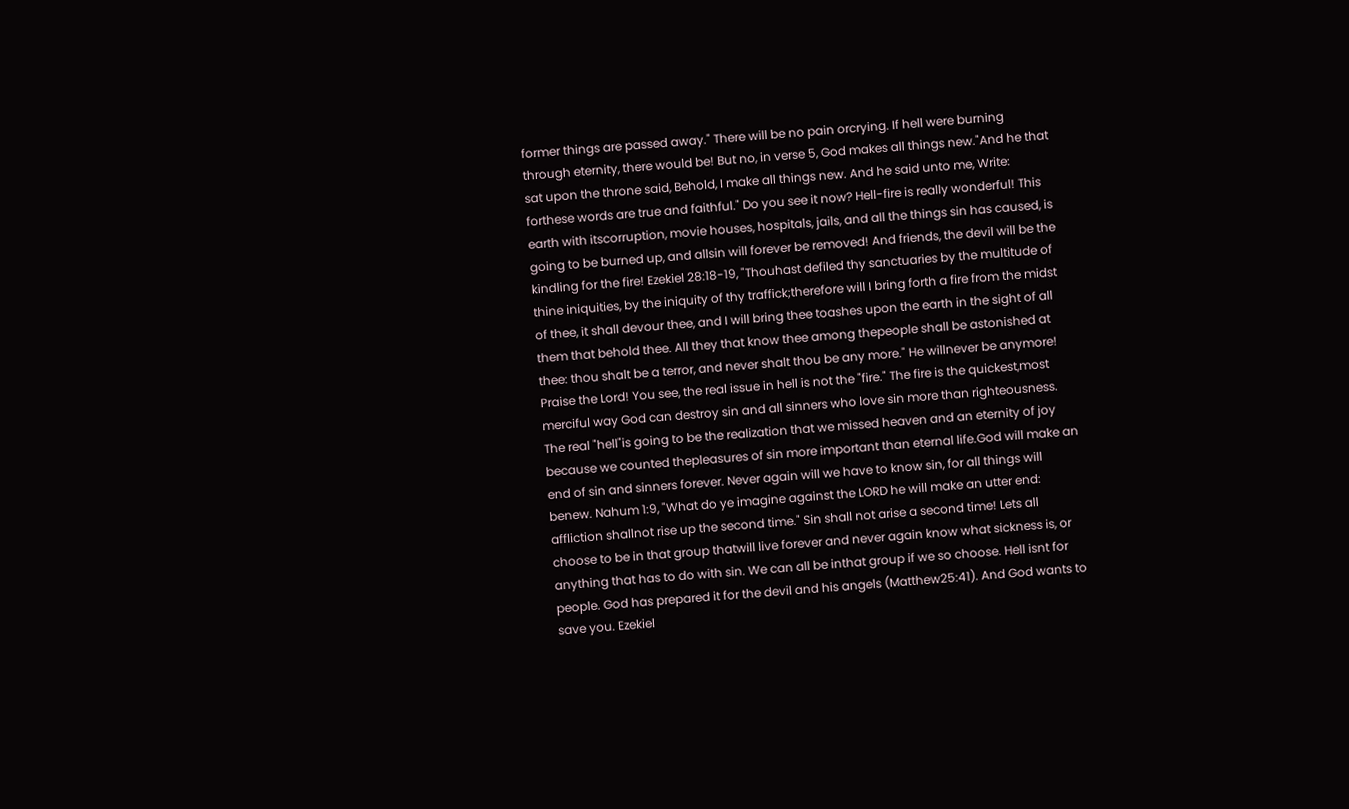former things are passed away." There will be no pain orcrying. If hell were burning through eternity, there would be! But no, in verse 5, God makes all things new."And he that sat upon the throne said, Behold, I make all things new. And he said unto me, Write: forthese words are true and faithful." Do you see it now? Hell-fire is really wonderful! This earth with itscorruption, movie houses, hospitals, jails, and all the things sin has caused, is going to be burned up, and allsin will forever be removed! And friends, the devil will be the kindling for the fire! Ezekiel 28:18-19, "Thouhast defiled thy sanctuaries by the multitude of thine iniquities, by the iniquity of thy traffick;therefore will I bring forth a fire from the midst of thee, it shall devour thee, and I will bring thee toashes upon the earth in the sight of all them that behold thee. All they that know thee among thepeople shall be astonished at thee: thou shalt be a terror, and never shalt thou be any more." He willnever be anymore! Praise the Lord! You see, the real issue in hell is not the "fire." The fire is the quickest,most merciful way God can destroy sin and all sinners who love sin more than righteousness. The real "hell"is going to be the realization that we missed heaven and an eternity of joy because we counted thepleasures of sin more important than eternal life.God will make an end of sin and sinners forever. Never again will we have to know sin, for all things will benew. Nahum 1:9, "What do ye imagine against the LORD he will make an utter end: affliction shallnot rise up the second time." Sin shall not arise a second time! Lets all choose to be in that group thatwill live forever and never again know what sickness is, or anything that has to do with sin. We can all be inthat group if we so choose. Hell isnt for people. God has prepared it for the devil and his angels (Matthew25:41). And God wants to save you. Ezekiel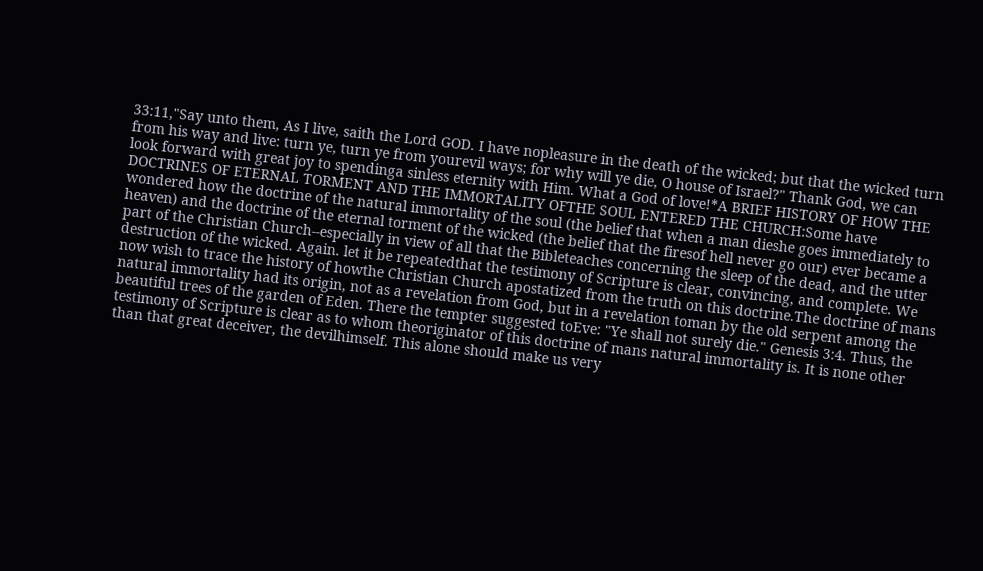33:11,"Say unto them, As I live, saith the Lord GOD. I have nopleasure in the death of the wicked; but that the wicked turn from his way and live: turn ye, turn ye from yourevil ways; for why will ye die, O house of Israel?" Thank God, we can look forward with great joy to spendinga sinless eternity with Him. What a God of love!*A BRIEF HISTORY OF HOW THE DOCTRINES OF ETERNAL TORMENT AND THE IMMORTALITY OFTHE SOUL ENTERED THE CHURCH:Some have wondered how the doctrine of the natural immortality of the soul (the belief that when a man dieshe goes immediately to heaven) and the doctrine of the eternal torment of the wicked (the belief that the firesof hell never go our) ever became a part of the Christian Church--especially in view of all that the Bibleteaches concerning the sleep of the dead, and the utter destruction of the wicked. Again. let it be repeatedthat the testimony of Scripture is clear, convincing, and complete. We now wish to trace the history of howthe Christian Church apostatized from the truth on this doctrine.The doctrine of mans natural immortality had its origin, not as a revelation from God, but in a revelation toman by the old serpent among the beautiful trees of the garden of Eden. There the tempter suggested toEve: "Ye shall not surely die." Genesis 3:4. Thus, the testimony of Scripture is clear as to whom theoriginator of this doctrine of mans natural immortality is. It is none other than that great deceiver, the devilhimself. This alone should make us very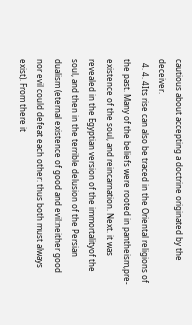cautious about accepting a doctrine originated by the deceiver.
  4. 4. 4Its rise can also be traced in the Oriental religions of the past. Many of the beliefs were rooted in pantheism,pre-existence of the soul, and reincarnation. Next. it was revealed in the Egyptian version of the immortalityof the soul, and then in the terrible delusion of the Persian dualism (eternal existence of good and evil:neither good nor evil could defeat each other: thus both must always exist). From there it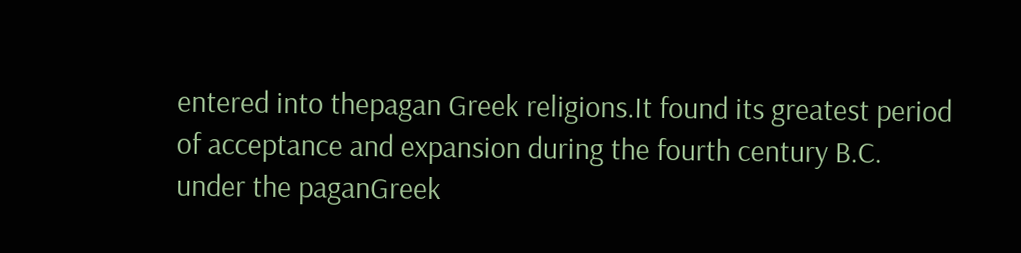entered into thepagan Greek religions.It found its greatest period of acceptance and expansion during the fourth century B.C. under the paganGreek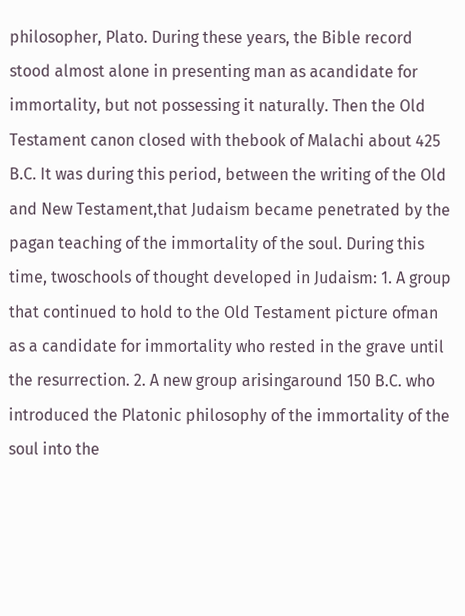philosopher, Plato. During these years, the Bible record stood almost alone in presenting man as acandidate for immortality, but not possessing it naturally. Then the Old Testament canon closed with thebook of Malachi about 425 B.C. It was during this period, between the writing of the Old and New Testament,that Judaism became penetrated by the pagan teaching of the immortality of the soul. During this time, twoschools of thought developed in Judaism: 1. A group that continued to hold to the Old Testament picture ofman as a candidate for immortality who rested in the grave until the resurrection. 2. A new group arisingaround 150 B.C. who introduced the Platonic philosophy of the immortality of the soul into the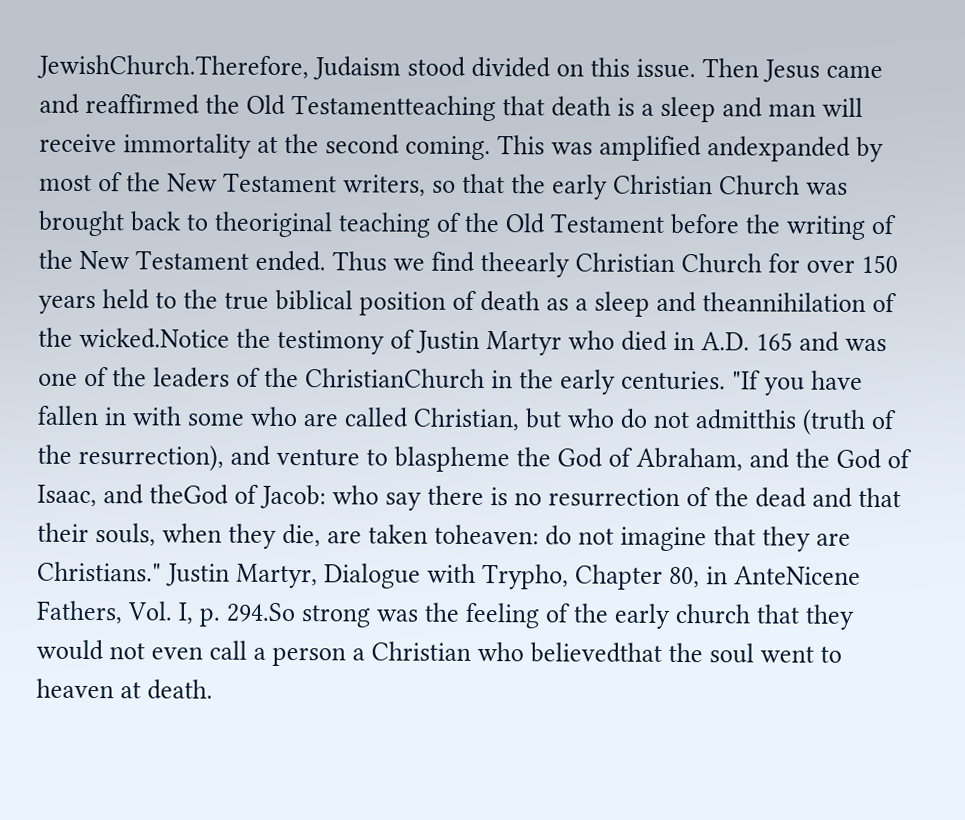JewishChurch.Therefore, Judaism stood divided on this issue. Then Jesus came and reaffirmed the Old Testamentteaching that death is a sleep and man will receive immortality at the second coming. This was amplified andexpanded by most of the New Testament writers, so that the early Christian Church was brought back to theoriginal teaching of the Old Testament before the writing of the New Testament ended. Thus we find theearly Christian Church for over 150 years held to the true biblical position of death as a sleep and theannihilation of the wicked.Notice the testimony of Justin Martyr who died in A.D. 165 and was one of the leaders of the ChristianChurch in the early centuries. "If you have fallen in with some who are called Christian, but who do not admitthis (truth of the resurrection), and venture to blaspheme the God of Abraham, and the God of Isaac, and theGod of Jacob: who say there is no resurrection of the dead and that their souls, when they die, are taken toheaven: do not imagine that they are Christians." Justin Martyr, Dialogue with Trypho, Chapter 80, in AnteNicene Fathers, Vol. I, p. 294.So strong was the feeling of the early church that they would not even call a person a Christian who believedthat the soul went to heaven at death.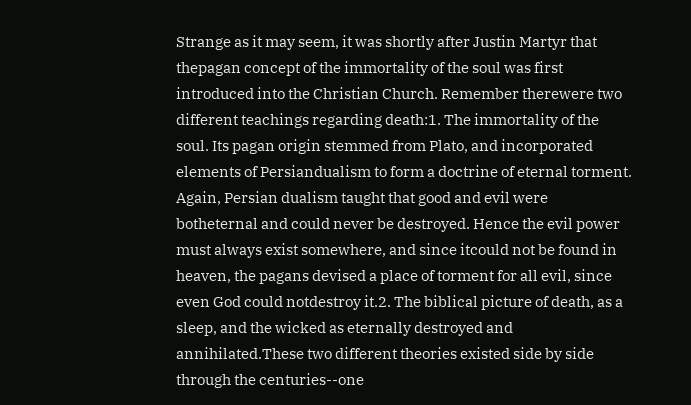Strange as it may seem, it was shortly after Justin Martyr that thepagan concept of the immortality of the soul was first introduced into the Christian Church. Remember therewere two different teachings regarding death:1. The immortality of the soul. Its pagan origin stemmed from Plato, and incorporated elements of Persiandualism to form a doctrine of eternal torment. Again, Persian dualism taught that good and evil were botheternal and could never be destroyed. Hence the evil power must always exist somewhere, and since itcould not be found in heaven, the pagans devised a place of torment for all evil, since even God could notdestroy it.2. The biblical picture of death, as a sleep, and the wicked as eternally destroyed and annihilated.These two different theories existed side by side through the centuries--one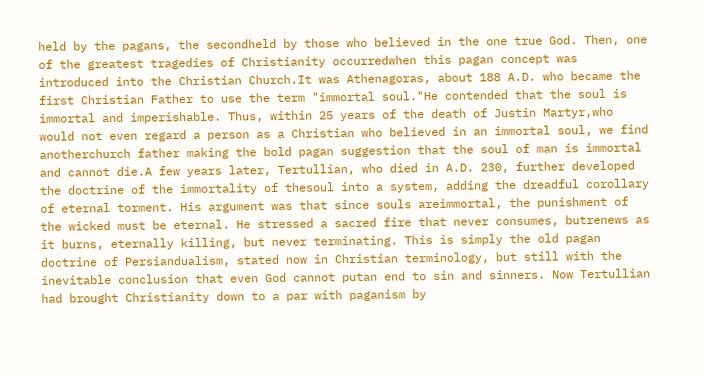held by the pagans, the secondheld by those who believed in the one true God. Then, one of the greatest tragedies of Christianity occurredwhen this pagan concept was introduced into the Christian Church.It was Athenagoras, about 188 A.D. who became the first Christian Father to use the term "immortal soul."He contended that the soul is immortal and imperishable. Thus, within 25 years of the death of Justin Martyr,who would not even regard a person as a Christian who believed in an immortal soul, we find anotherchurch father making the bold pagan suggestion that the soul of man is immortal and cannot die.A few years later, Tertullian, who died in A.D. 230, further developed the doctrine of the immortality of thesoul into a system, adding the dreadful corollary of eternal torment. His argument was that since souls areimmortal, the punishment of the wicked must be eternal. He stressed a sacred fire that never consumes, butrenews as it burns, eternally killing, but never terminating. This is simply the old pagan doctrine of Persiandualism, stated now in Christian terminology, but still with the inevitable conclusion that even God cannot putan end to sin and sinners. Now Tertullian had brought Christianity down to a par with paganism by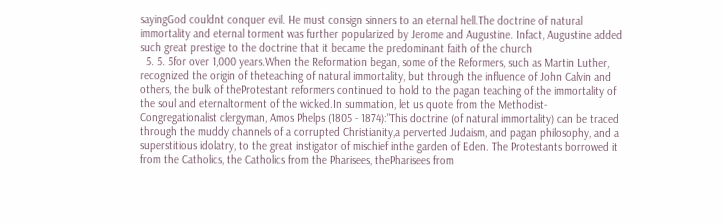sayingGod couldnt conquer evil. He must consign sinners to an eternal hell.The doctrine of natural immortality and eternal torment was further popularized by Jerome and Augustine. Infact, Augustine added such great prestige to the doctrine that it became the predominant faith of the church
  5. 5. 5for over 1,000 years.When the Reformation began, some of the Reformers, such as Martin Luther, recognized the origin of theteaching of natural immortality, but through the influence of John Calvin and others, the bulk of theProtestant reformers continued to hold to the pagan teaching of the immortality of the soul and eternaltorment of the wicked.In summation, let us quote from the Methodist-Congregationalist clergyman, Amos Phelps (1805 - 1874):"This doctrine (of natural immortality) can be traced through the muddy channels of a corrupted Christianity,a perverted Judaism, and pagan philosophy, and a superstitious idolatry, to the great instigator of mischief inthe garden of Eden. The Protestants borrowed it from the Catholics, the Catholics from the Pharisees, thePharisees from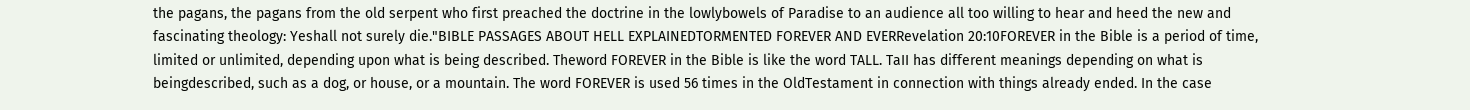the pagans, the pagans from the old serpent who first preached the doctrine in the lowlybowels of Paradise to an audience all too willing to hear and heed the new and fascinating theology: Yeshall not surely die."BIBLE PASSAGES ABOUT HELL EXPLAINEDTORMENTED FOREVER AND EVERRevelation 20:10FOREVER in the Bible is a period of time, limited or unlimited, depending upon what is being described. Theword FOREVER in the Bible is like the word TALL. TaII has different meanings depending on what is beingdescribed, such as a dog, or house, or a mountain. The word FOREVER is used 56 times in the OldTestament in connection with things already ended. In the case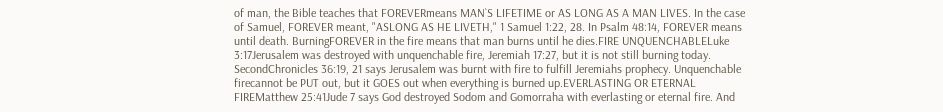of man, the Bible teaches that FOREVERmeans MAN`S LIFETIME or AS LONG AS A MAN LIVES. In the case of Samuel, FOREVER meant, "ASLONG AS HE LIVETH," 1 Samuel 1:22, 28. In Psalm 48:14, FOREVER means until death. BurningFOREVER in the fire means that man burns until he dies.FIRE UNQUENCHABLELuke 3:17Jerusalem was destroyed with unquenchable fire, Jeremiah 17:27, but it is not still burning today. SecondChronicles 36:19, 21 says Jerusalem was burnt with fire to fulfill Jeremiahs prophecy. Unquenchable firecannot be PUT out, but it GOES out when everything is burned up.EVERLASTING OR ETERNAL FIREMatthew 25:41Jude 7 says God destroyed Sodom and Gomorraha with everlasting or eternal fire. And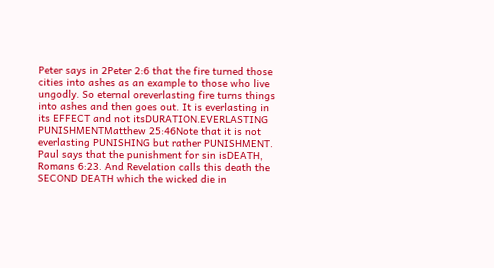Peter says in 2Peter 2:6 that the fire turned those cities into ashes as an example to those who live ungodly. So eternal oreverlasting fire turns things into ashes and then goes out. It is everlasting in its EFFECT and not itsDURATION.EVERLASTING PUNISHMENTMatthew 25:46Note that it is not everlasting PUNISHING but rather PUNISHMENT. Paul says that the punishment for sin isDEATH, Romans 6:23. And Revelation calls this death the SECOND DEATH which the wicked die in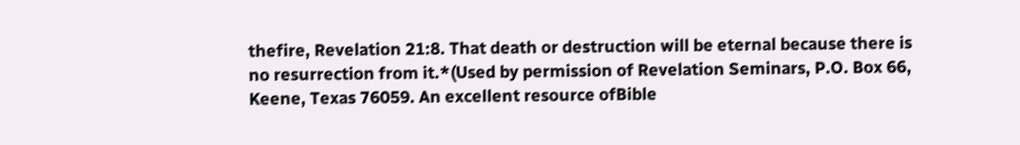thefire, Revelation 21:8. That death or destruction will be eternal because there is no resurrection from it.*(Used by permission of Revelation Seminars, P.O. Box 66, Keene, Texas 76059. An excellent resource ofBible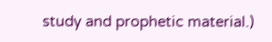study and prophetic material.)